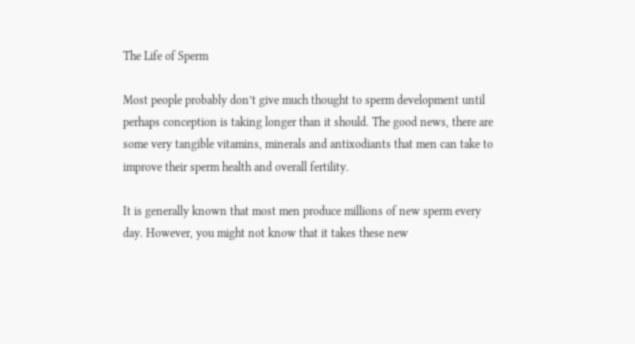The Life of Sperm

Most people probably don’t give much thought to sperm development until perhaps conception is taking longer than it should. The good news, there are some very tangible vitamins, minerals and antixodiants that men can take to improve their sperm health and overall fertility.

It is generally known that most men produce millions of new sperm every day. However, you might not know that it takes these new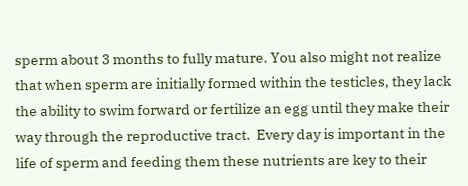sperm about 3 months to fully mature. You also might not realize that when sperm are initially formed within the testicles, they lack the ability to swim forward or fertilize an egg until they make their way through the reproductive tract.  Every day is important in the life of sperm and feeding them these nutrients are key to their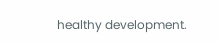healthy development.